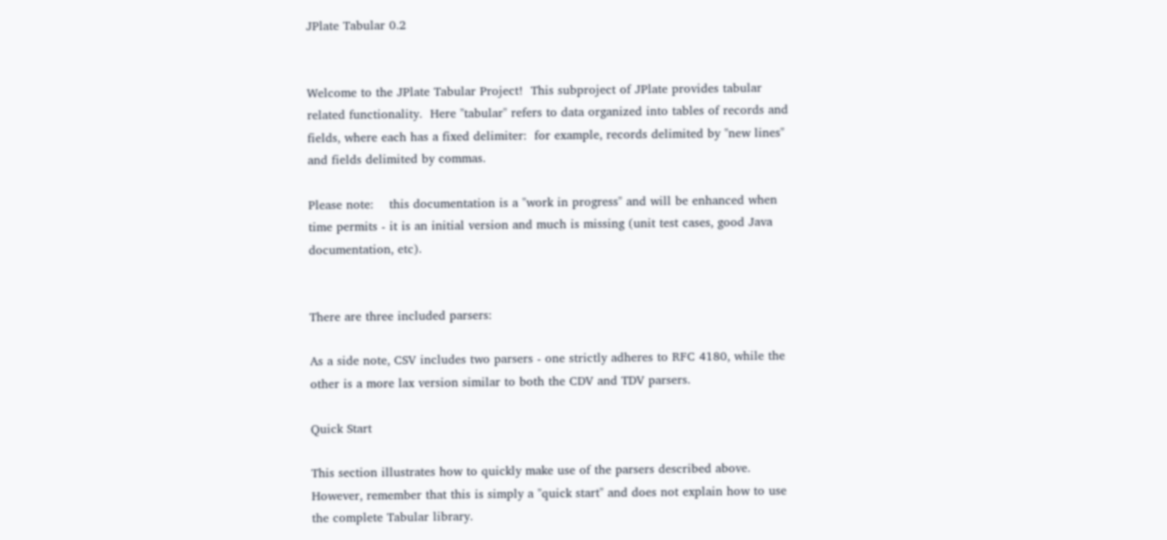JPlate Tabular 0.2


Welcome to the JPlate Tabular Project!  This subproject of JPlate provides tabular related functionality.  Here "tabular" refers to data organized into tables of records and fields, where each has a fixed delimiter:  for example, records delimited by "new lines" and fields delimited by commas.

Please note:    this documentation is a "work in progress" and will be enhanced when time permits - it is an initial version and much is missing (unit test cases, good Java documentation, etc).


There are three included parsers:

As a side note, CSV includes two parsers - one strictly adheres to RFC 4180, while the other is a more lax version similar to both the CDV and TDV parsers.

Quick Start

This section illustrates how to quickly make use of the parsers described above.  However, remember that this is simply a "quick start" and does not explain how to use the complete Tabular library.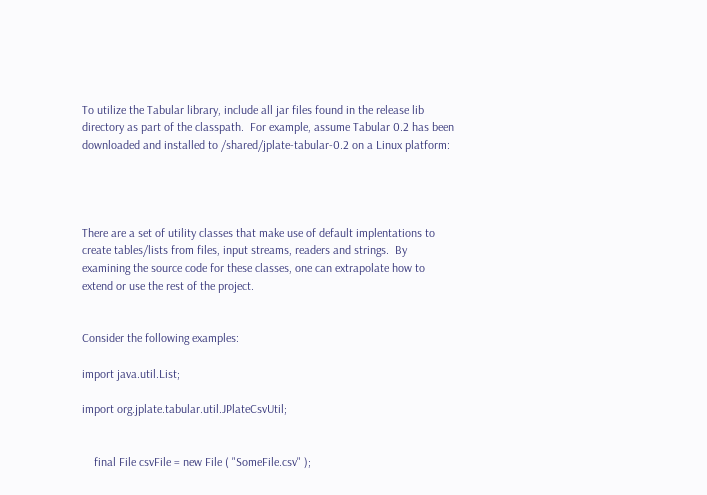To utilize the Tabular library, include all jar files found in the release lib directory as part of the classpath.  For example, assume Tabular 0.2 has been downloaded and installed to /shared/jplate-tabular-0.2 on a Linux platform:




There are a set of utility classes that make use of default implentations to create tables/lists from files, input streams, readers and strings.  By examining the source code for these classes, one can extrapolate how to extend or use the rest of the project.


Consider the following examples:

import java.util.List;

import org.jplate.tabular.util.JPlateCsvUtil;


    final File csvFile = new File ( "SomeFile.csv" );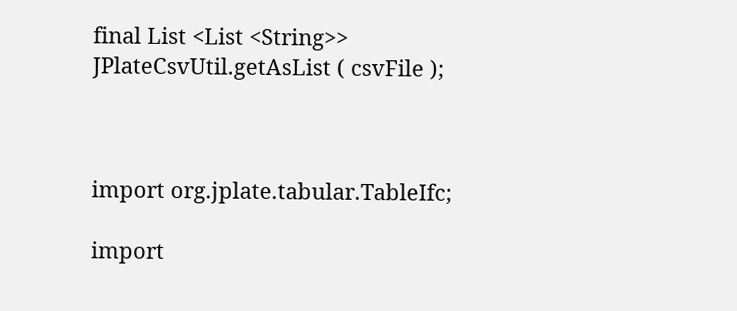final List <List <String>> JPlateCsvUtil.getAsList ( csvFile );



import org.jplate.tabular.TableIfc;

import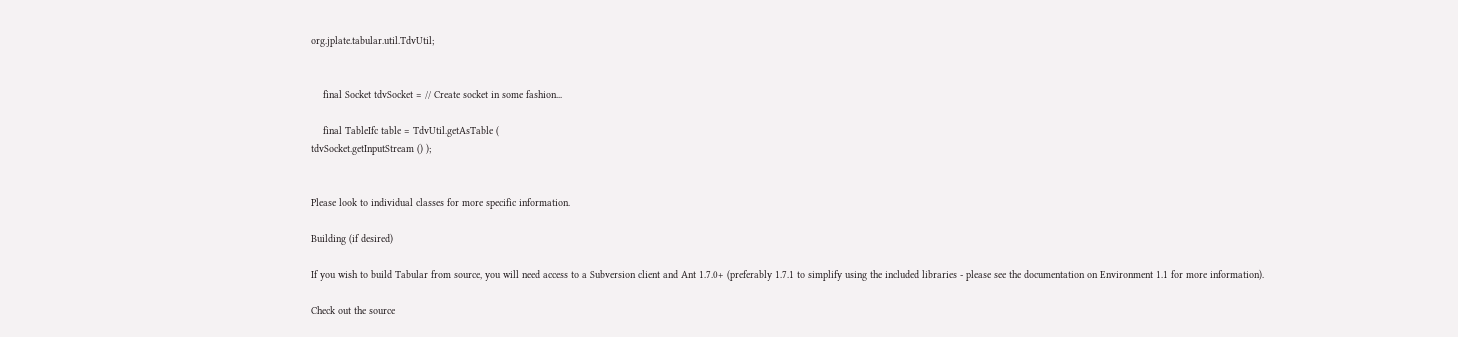org.jplate.tabular.util.TdvUtil;


    final Socket tdvSocket = // Create socket in some fashion...

    final TableIfc table = TdvUtil.getAsTable (
tdvSocket.getInputStream () );


Please look to individual classes for more specific information.

Building (if desired)

If you wish to build Tabular from source, you will need access to a Subversion client and Ant 1.7.0+ (preferably 1.7.1 to simplify using the included libraries - please see the documentation on Environment 1.1 for more information).

Check out the source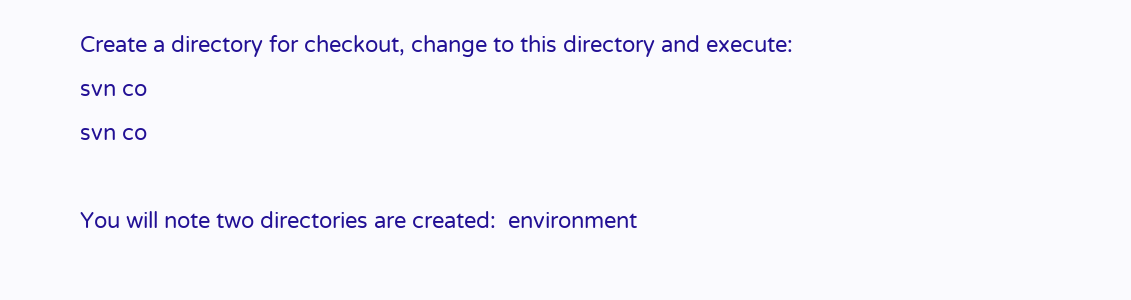Create a directory for checkout, change to this directory and execute:
svn co
svn co

You will note two directories are created:  environment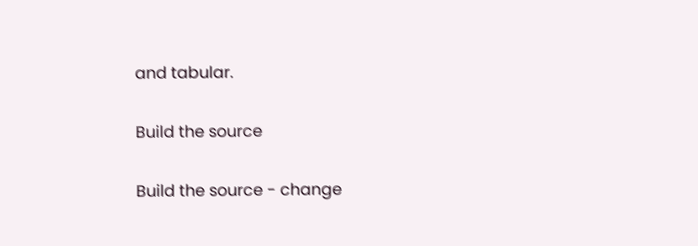and tabular.

Build the source

Build the source - change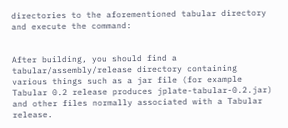directories to the aforementioned tabular directory and execute the command:


After building, you should find a tabular/assembly/release directory containing various things such as a jar file (for example Tabular 0.2 release produces jplate-tabular-0.2.jar) and other files normally associated with a Tabular release.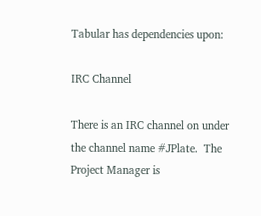Tabular has dependencies upon:

IRC Channel

There is an IRC channel on under the channel name #JPlate.  The  Project Manager is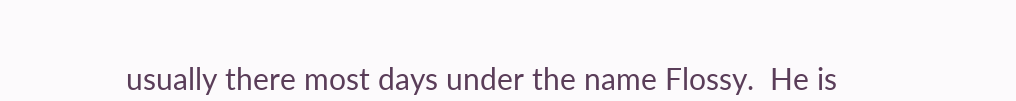usually there most days under the name Flossy.  He is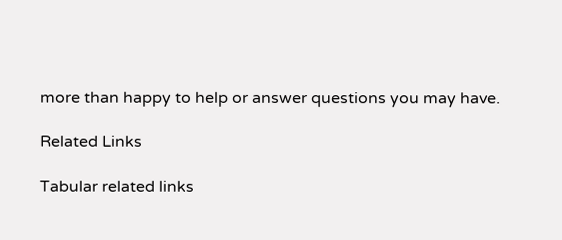more than happy to help or answer questions you may have.

Related Links

Tabular related links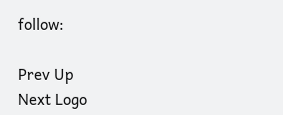follow:

Prev Up
Next Logo